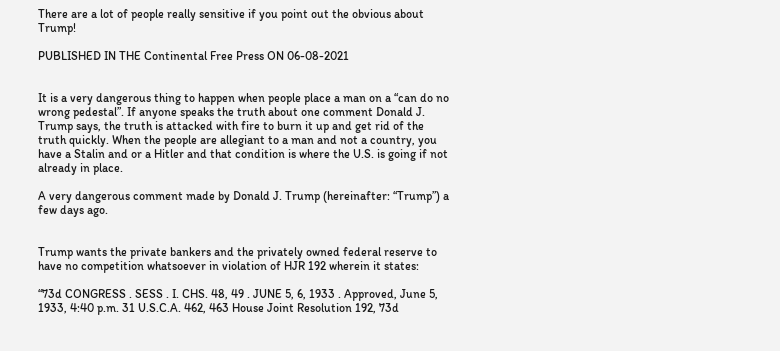There are a lot of people really sensitive if you point out the obvious about Trump!

PUBLISHED IN THE Continental Free Press ON 06-08-2021


It is a very dangerous thing to happen when people place a man on a “can do no wrong pedestal”. If anyone speaks the truth about one comment Donald J. Trump says, the truth is attacked with fire to burn it up and get rid of the truth quickly. When the people are allegiant to a man and not a country, you have a Stalin and or a Hitler and that condition is where the U.S. is going if not already in place.

A very dangerous comment made by Donald J. Trump (hereinafter: “Trump”) a few days ago.


Trump wants the private bankers and the privately owned federal reserve to have no competition whatsoever in violation of HJR 192 wherein it states:

“73d CONGRESS . SESS . I. CHS. 48, 49 . JUNE 5, 6, 1933 . Approved, June 5, 1933, 4:40 p.m. 31 U.S.C.A. 462, 463 House Joint Resolution 192, 73d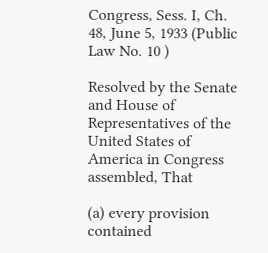Congress, Sess. I, Ch. 48, June 5, 1933 (Public Law No. 10 )

Resolved by the Senate and House of Representatives of the United States of America in Congress assembled, That

(a) every provision contained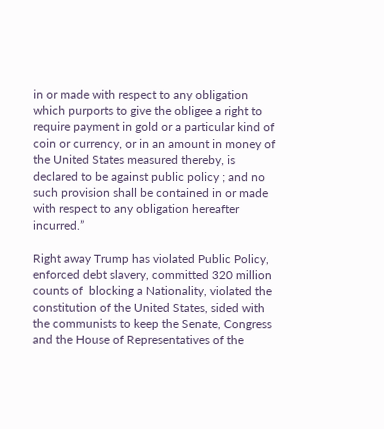in or made with respect to any obligation which purports to give the obligee a right to require payment in gold or a particular kind of coin or currency, or in an amount in money of the United States measured thereby, is declared to be against public policy ; and no such provision shall be contained in or made with respect to any obligation hereafter incurred.”

Right away Trump has violated Public Policy, enforced debt slavery, committed 320 million counts of  blocking a Nationality, violated the constitution of the United States, sided with the communists to keep the Senate, Congress and the House of Representatives of the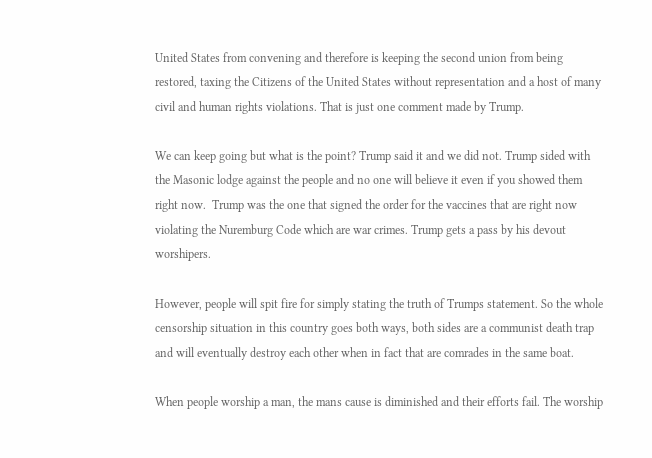United States from convening and therefore is keeping the second union from being restored, taxing the Citizens of the United States without representation and a host of many civil and human rights violations. That is just one comment made by Trump.

We can keep going but what is the point? Trump said it and we did not. Trump sided with the Masonic lodge against the people and no one will believe it even if you showed them right now.  Trump was the one that signed the order for the vaccines that are right now violating the Nuremburg Code which are war crimes. Trump gets a pass by his devout worshipers.

However, people will spit fire for simply stating the truth of Trumps statement. So the whole censorship situation in this country goes both ways, both sides are a communist death trap and will eventually destroy each other when in fact that are comrades in the same boat.

When people worship a man, the mans cause is diminished and their efforts fail. The worship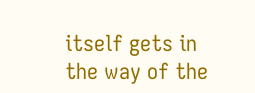itself gets in the way of the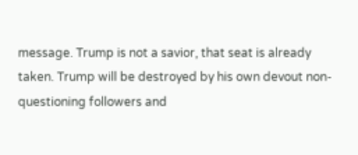message. Trump is not a savior, that seat is already taken. Trump will be destroyed by his own devout non-questioning followers and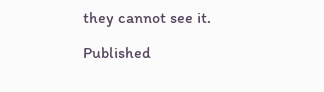they cannot see it.

Published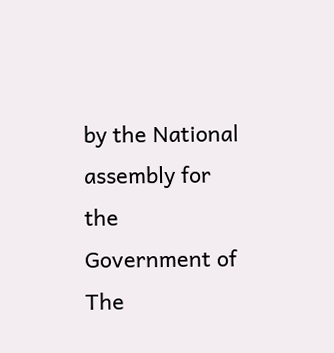by the National assembly for the Government of The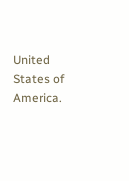United States of America.